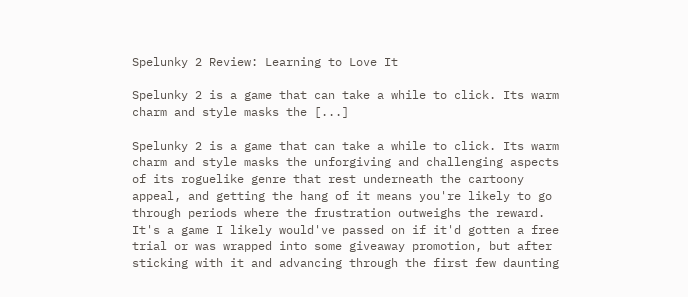Spelunky 2 Review: Learning to Love It

Spelunky 2 is a game that can take a while to click. Its warm charm and style masks the [...]

Spelunky 2 is a game that can take a while to click. Its warm charm and style masks the unforgiving and challenging aspects of its roguelike genre that rest underneath the cartoony appeal, and getting the hang of it means you're likely to go through periods where the frustration outweighs the reward. It's a game I likely would've passed on if it'd gotten a free trial or was wrapped into some giveaway promotion, but after sticking with it and advancing through the first few daunting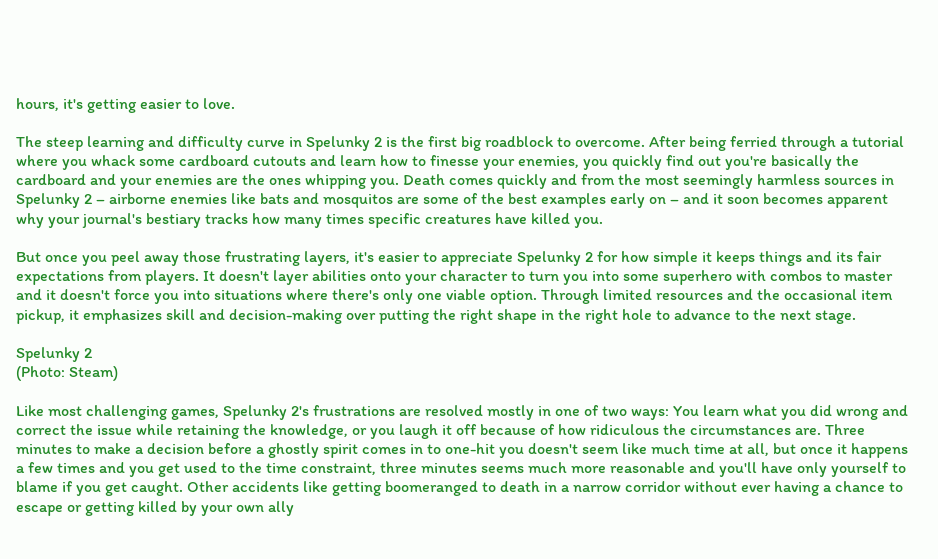hours, it's getting easier to love.

The steep learning and difficulty curve in Spelunky 2 is the first big roadblock to overcome. After being ferried through a tutorial where you whack some cardboard cutouts and learn how to finesse your enemies, you quickly find out you're basically the cardboard and your enemies are the ones whipping you. Death comes quickly and from the most seemingly harmless sources in Spelunky 2 – airborne enemies like bats and mosquitos are some of the best examples early on – and it soon becomes apparent why your journal's bestiary tracks how many times specific creatures have killed you.

But once you peel away those frustrating layers, it's easier to appreciate Spelunky 2 for how simple it keeps things and its fair expectations from players. It doesn't layer abilities onto your character to turn you into some superhero with combos to master and it doesn't force you into situations where there's only one viable option. Through limited resources and the occasional item pickup, it emphasizes skill and decision-making over putting the right shape in the right hole to advance to the next stage.

Spelunky 2
(Photo: Steam)

Like most challenging games, Spelunky 2's frustrations are resolved mostly in one of two ways: You learn what you did wrong and correct the issue while retaining the knowledge, or you laugh it off because of how ridiculous the circumstances are. Three minutes to make a decision before a ghostly spirit comes in to one-hit you doesn't seem like much time at all, but once it happens a few times and you get used to the time constraint, three minutes seems much more reasonable and you'll have only yourself to blame if you get caught. Other accidents like getting boomeranged to death in a narrow corridor without ever having a chance to escape or getting killed by your own ally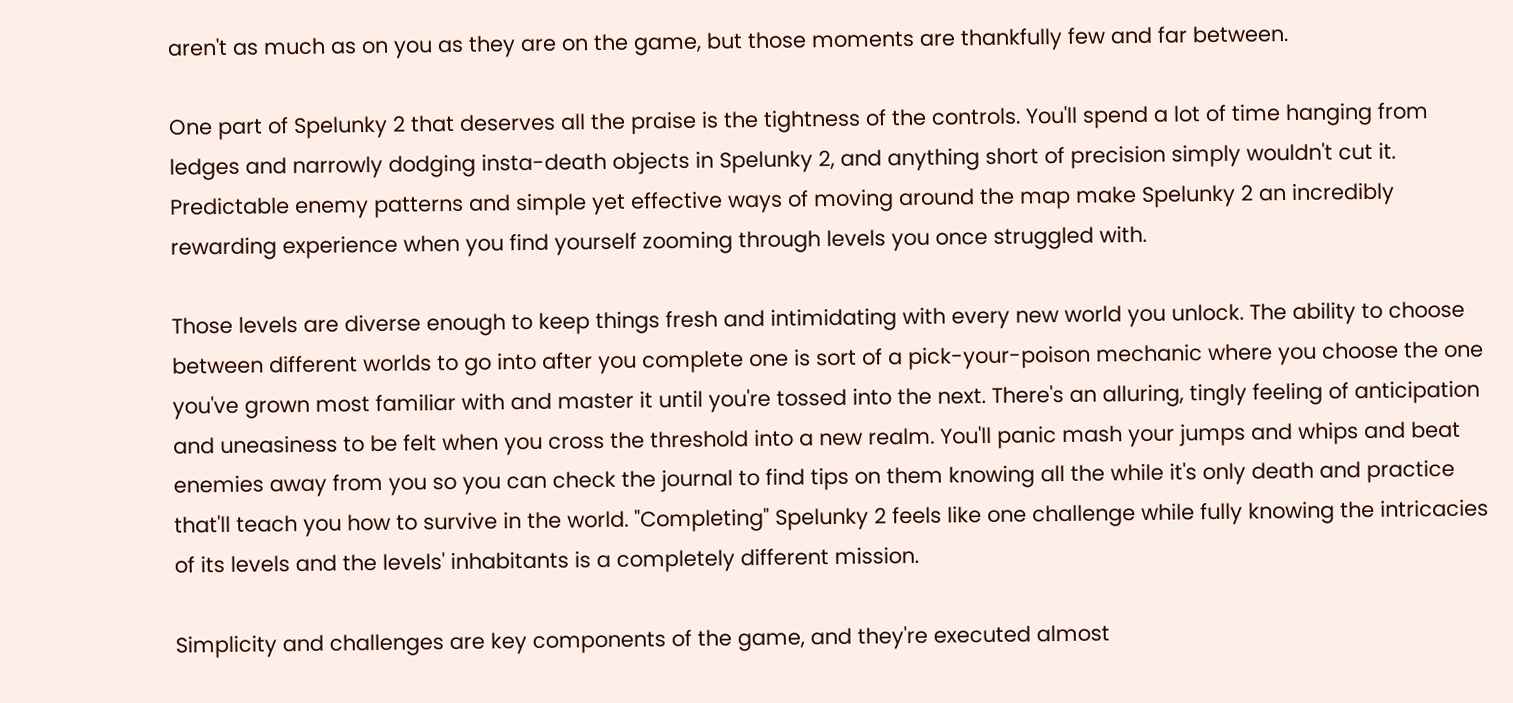aren't as much as on you as they are on the game, but those moments are thankfully few and far between.

One part of Spelunky 2 that deserves all the praise is the tightness of the controls. You'll spend a lot of time hanging from ledges and narrowly dodging insta-death objects in Spelunky 2, and anything short of precision simply wouldn't cut it. Predictable enemy patterns and simple yet effective ways of moving around the map make Spelunky 2 an incredibly rewarding experience when you find yourself zooming through levels you once struggled with.

Those levels are diverse enough to keep things fresh and intimidating with every new world you unlock. The ability to choose between different worlds to go into after you complete one is sort of a pick-your-poison mechanic where you choose the one you've grown most familiar with and master it until you're tossed into the next. There's an alluring, tingly feeling of anticipation and uneasiness to be felt when you cross the threshold into a new realm. You'll panic mash your jumps and whips and beat enemies away from you so you can check the journal to find tips on them knowing all the while it's only death and practice that'll teach you how to survive in the world. "Completing" Spelunky 2 feels like one challenge while fully knowing the intricacies of its levels and the levels' inhabitants is a completely different mission.

Simplicity and challenges are key components of the game, and they're executed almost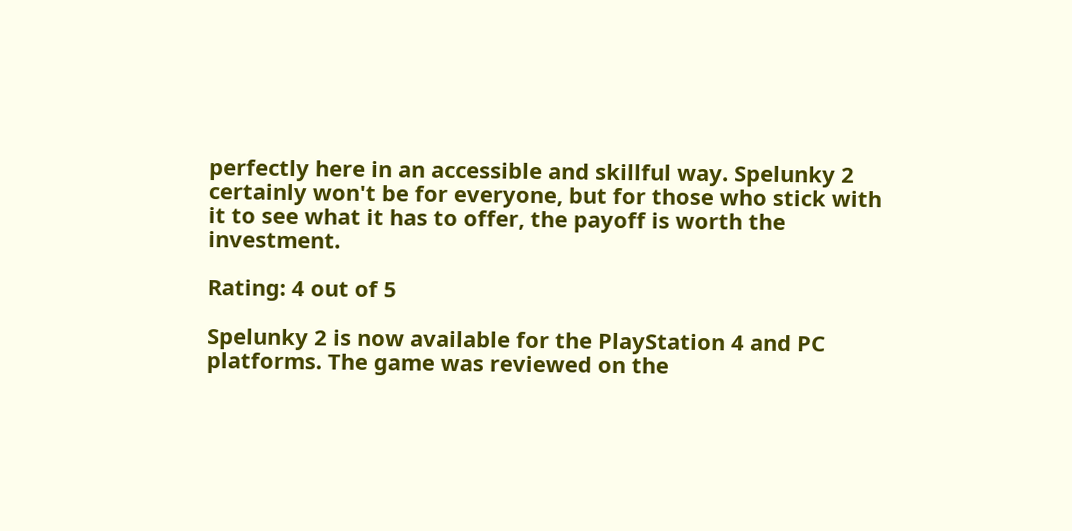perfectly here in an accessible and skillful way. Spelunky 2 certainly won't be for everyone, but for those who stick with it to see what it has to offer, the payoff is worth the investment.

Rating: 4 out of 5

Spelunky 2 is now available for the PlayStation 4 and PC platforms. The game was reviewed on the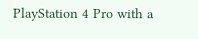PlayStation 4 Pro with a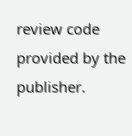review code provided by the publisher.